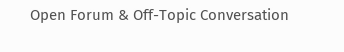Open Forum & Off-Topic Conversation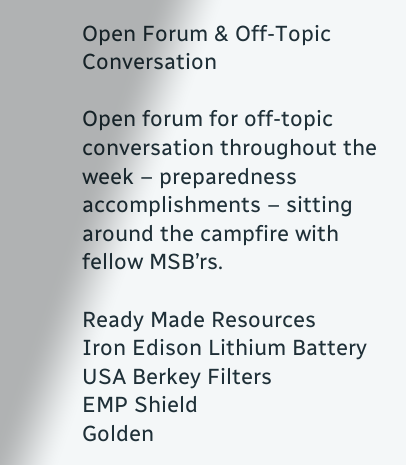Open Forum & Off-Topic Conversation

Open forum for off-topic conversation throughout the week – preparedness accomplishments – sitting around the campfire with fellow MSB’rs.

Ready Made Resources
Iron Edison Lithium Battery
USA Berkey Filters
EMP Shield
Golden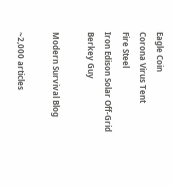Eagle Coin
Corona Virus Tent
Fire Steel
Iron Edison Solar Off-Grid
Berkey Guy

Modern Survival Blog

~2,000 articles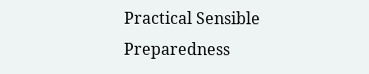Practical Sensible Preparedness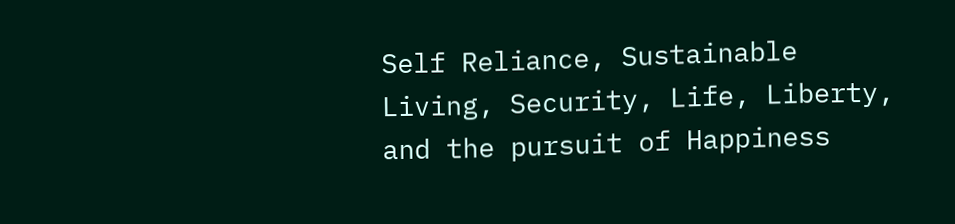Self Reliance, Sustainable Living, Security, Life, Liberty, and the pursuit of Happiness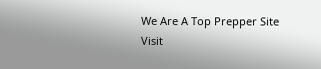We Are A Top Prepper Site
Visit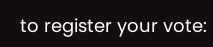to register your vote: